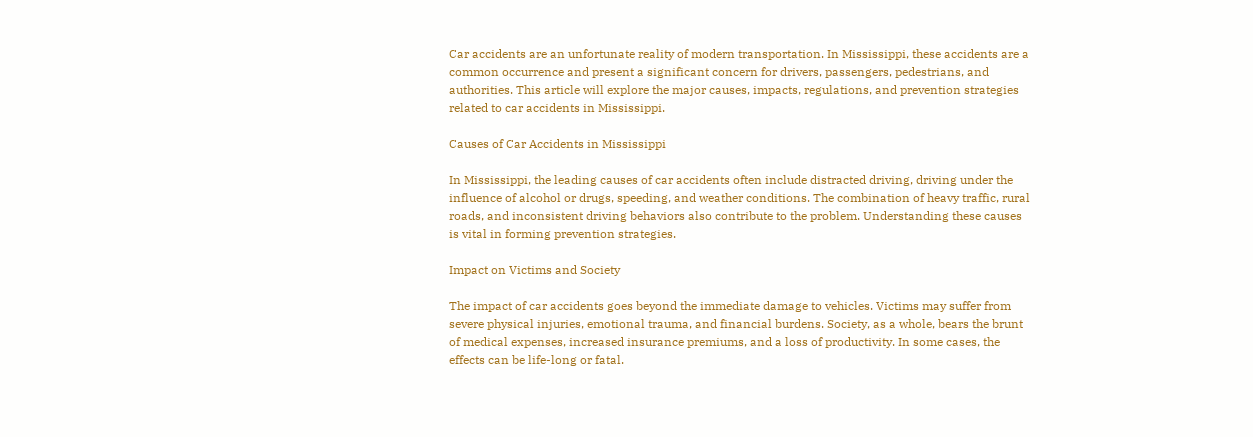Car accidents are an unfortunate reality of modern transportation. In Mississippi, these accidents are a common occurrence and present a significant concern for drivers, passengers, pedestrians, and authorities. This article will explore the major causes, impacts, regulations, and prevention strategies related to car accidents in Mississippi.

Causes of Car Accidents in Mississippi

In Mississippi, the leading causes of car accidents often include distracted driving, driving under the influence of alcohol or drugs, speeding, and weather conditions. The combination of heavy traffic, rural roads, and inconsistent driving behaviors also contribute to the problem. Understanding these causes is vital in forming prevention strategies.

Impact on Victims and Society

The impact of car accidents goes beyond the immediate damage to vehicles. Victims may suffer from severe physical injuries, emotional trauma, and financial burdens. Society, as a whole, bears the brunt of medical expenses, increased insurance premiums, and a loss of productivity. In some cases, the effects can be life-long or fatal.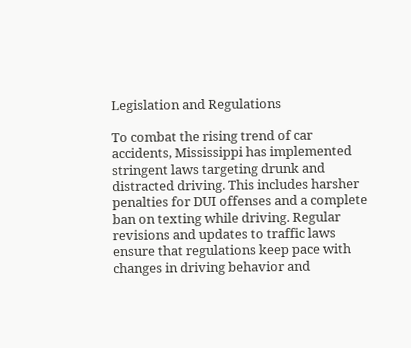Legislation and Regulations

To combat the rising trend of car accidents, Mississippi has implemented stringent laws targeting drunk and distracted driving. This includes harsher penalties for DUI offenses and a complete ban on texting while driving. Regular revisions and updates to traffic laws ensure that regulations keep pace with changes in driving behavior and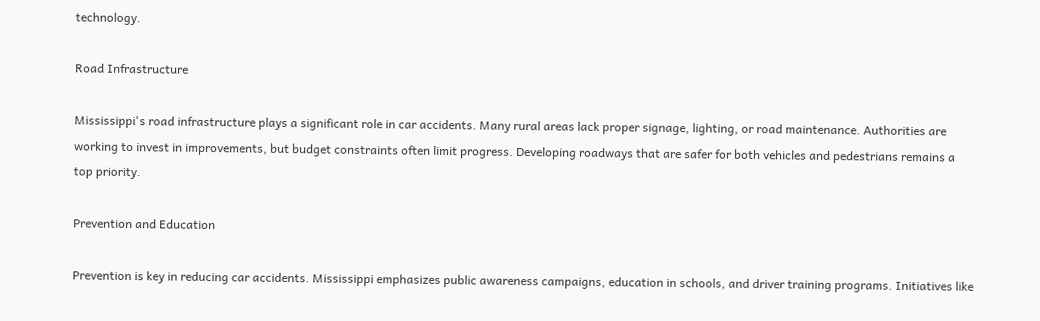technology.

Road Infrastructure

Mississippi's road infrastructure plays a significant role in car accidents. Many rural areas lack proper signage, lighting, or road maintenance. Authorities are working to invest in improvements, but budget constraints often limit progress. Developing roadways that are safer for both vehicles and pedestrians remains a top priority.

Prevention and Education

Prevention is key in reducing car accidents. Mississippi emphasizes public awareness campaigns, education in schools, and driver training programs. Initiatives like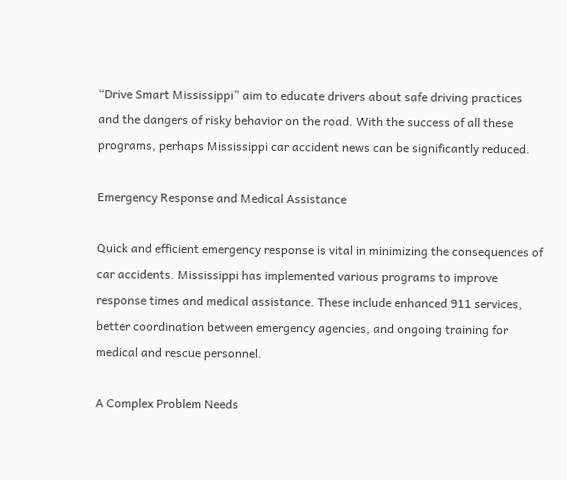“Drive Smart Mississippi” aim to educate drivers about safe driving practices and the dangers of risky behavior on the road. With the success of all these programs, perhaps Mississippi car accident news can be significantly reduced.

Emergency Response and Medical Assistance

Quick and efficient emergency response is vital in minimizing the consequences of car accidents. Mississippi has implemented various programs to improve response times and medical assistance. These include enhanced 911 services, better coordination between emergency agencies, and ongoing training for medical and rescue personnel.

A Complex Problem Needs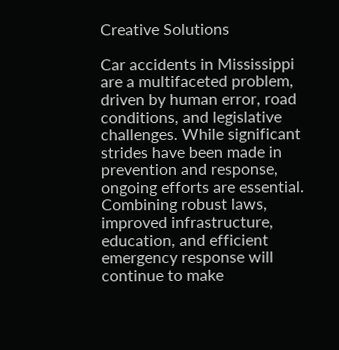Creative Solutions

Car accidents in Mississippi are a multifaceted problem, driven by human error, road conditions, and legislative challenges. While significant strides have been made in prevention and response, ongoing efforts are essential. Combining robust laws, improved infrastructure, education, and efficient emergency response will continue to make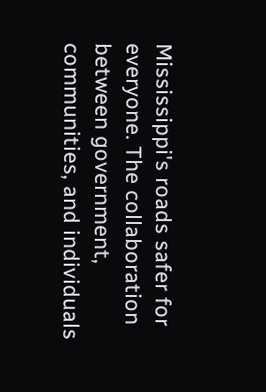Mississippi's roads safer for everyone. The collaboration between government, communities, and individuals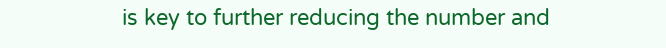is key to further reducing the number and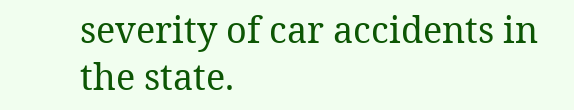severity of car accidents in the state.